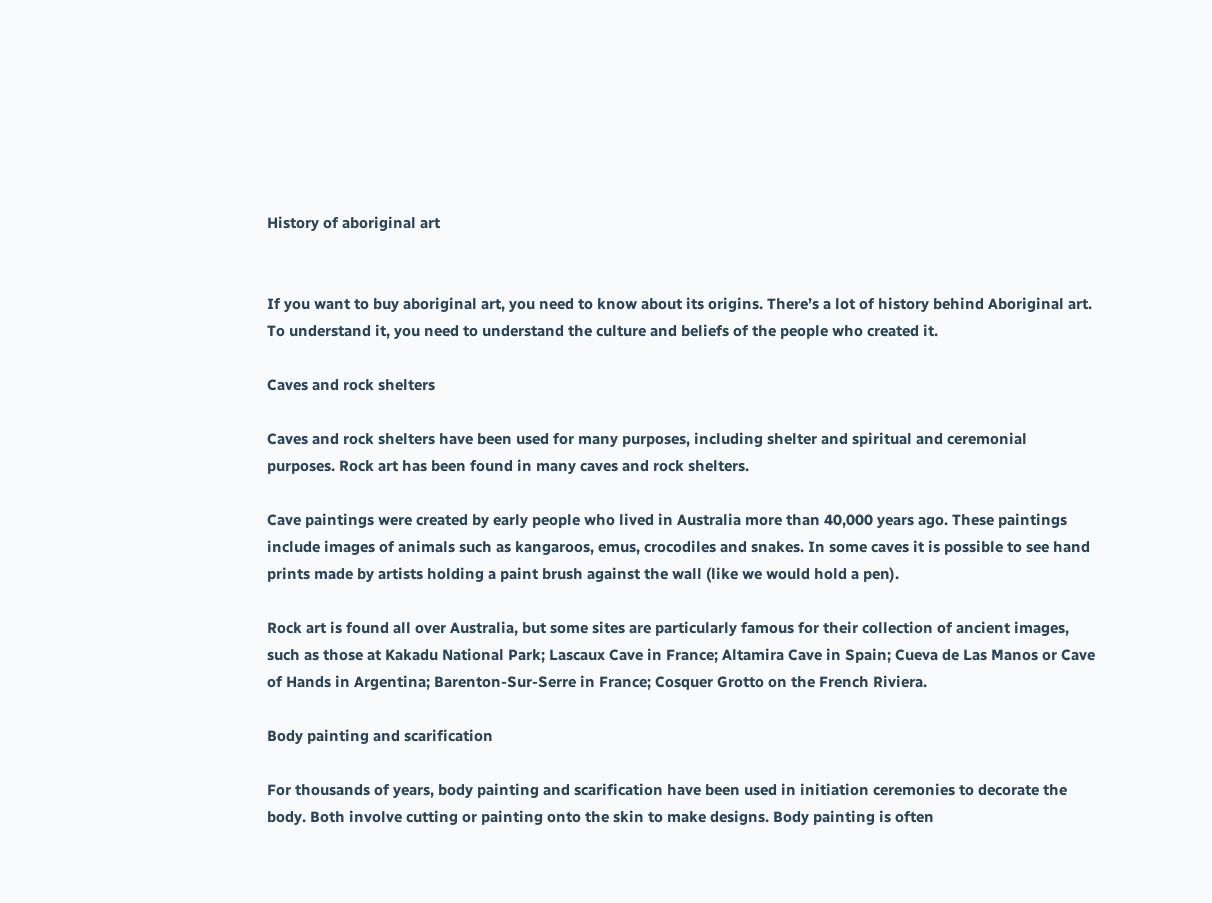History of aboriginal art


If you want to buy aboriginal art, you need to know about its origins. There’s a lot of history behind Aboriginal art. To understand it, you need to understand the culture and beliefs of the people who created it.

Caves and rock shelters

Caves and rock shelters have been used for many purposes, including shelter and spiritual and ceremonial purposes. Rock art has been found in many caves and rock shelters.

Cave paintings were created by early people who lived in Australia more than 40,000 years ago. These paintings include images of animals such as kangaroos, emus, crocodiles and snakes. In some caves it is possible to see hand prints made by artists holding a paint brush against the wall (like we would hold a pen).

Rock art is found all over Australia, but some sites are particularly famous for their collection of ancient images, such as those at Kakadu National Park; Lascaux Cave in France; Altamira Cave in Spain; Cueva de Las Manos or Cave of Hands in Argentina; Barenton-Sur-Serre in France; Cosquer Grotto on the French Riviera.

Body painting and scarification

For thousands of years, body painting and scarification have been used in initiation ceremonies to decorate the body. Both involve cutting or painting onto the skin to make designs. Body painting is often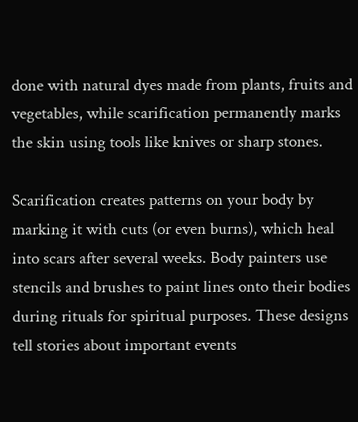done with natural dyes made from plants, fruits and vegetables, while scarification permanently marks the skin using tools like knives or sharp stones.

Scarification creates patterns on your body by marking it with cuts (or even burns), which heal into scars after several weeks. Body painters use stencils and brushes to paint lines onto their bodies during rituals for spiritual purposes. These designs tell stories about important events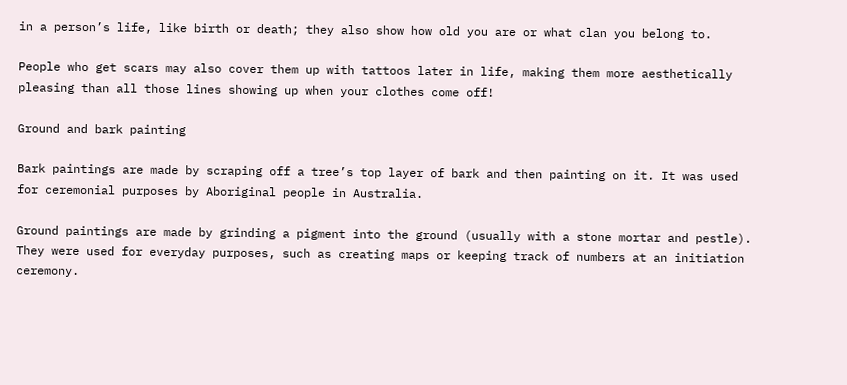in a person’s life, like birth or death; they also show how old you are or what clan you belong to.

People who get scars may also cover them up with tattoos later in life, making them more aesthetically pleasing than all those lines showing up when your clothes come off!

Ground and bark painting

Bark paintings are made by scraping off a tree’s top layer of bark and then painting on it. It was used for ceremonial purposes by Aboriginal people in Australia.

Ground paintings are made by grinding a pigment into the ground (usually with a stone mortar and pestle). They were used for everyday purposes, such as creating maps or keeping track of numbers at an initiation ceremony.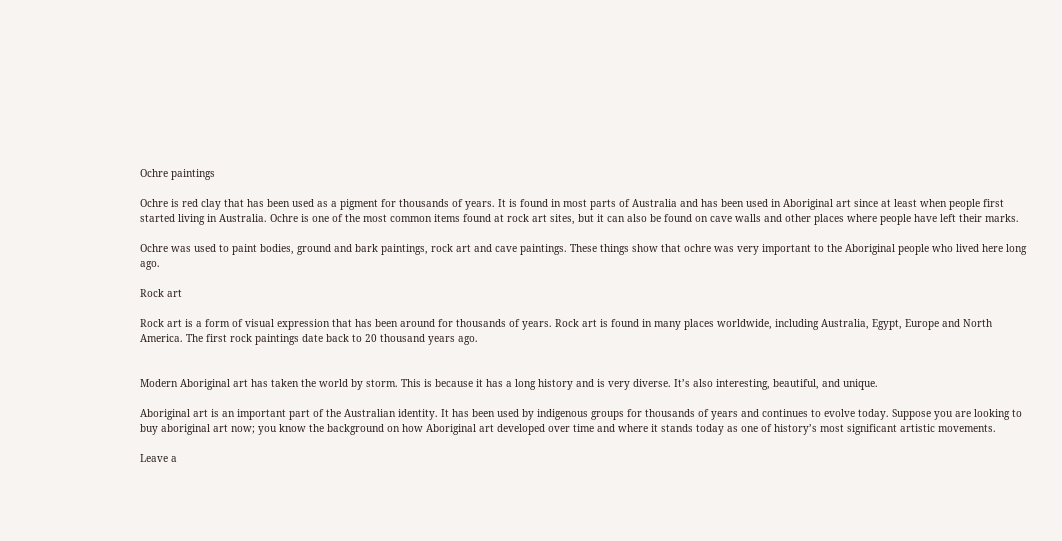Ochre paintings

Ochre is red clay that has been used as a pigment for thousands of years. It is found in most parts of Australia and has been used in Aboriginal art since at least when people first started living in Australia. Ochre is one of the most common items found at rock art sites, but it can also be found on cave walls and other places where people have left their marks.

Ochre was used to paint bodies, ground and bark paintings, rock art and cave paintings. These things show that ochre was very important to the Aboriginal people who lived here long ago.

Rock art

Rock art is a form of visual expression that has been around for thousands of years. Rock art is found in many places worldwide, including Australia, Egypt, Europe and North America. The first rock paintings date back to 20 thousand years ago.


Modern Aboriginal art has taken the world by storm. This is because it has a long history and is very diverse. It’s also interesting, beautiful, and unique.

Aboriginal art is an important part of the Australian identity. It has been used by indigenous groups for thousands of years and continues to evolve today. Suppose you are looking to buy aboriginal art now; you know the background on how Aboriginal art developed over time and where it stands today as one of history’s most significant artistic movements.

Leave a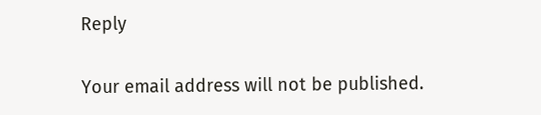Reply

Your email address will not be published.